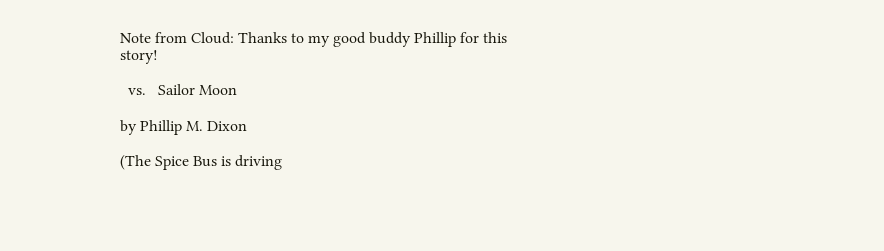Note from Cloud: Thanks to my good buddy Phillip for this story!

  vs.   Sailor Moon

by Phillip M. Dixon

(The Spice Bus is driving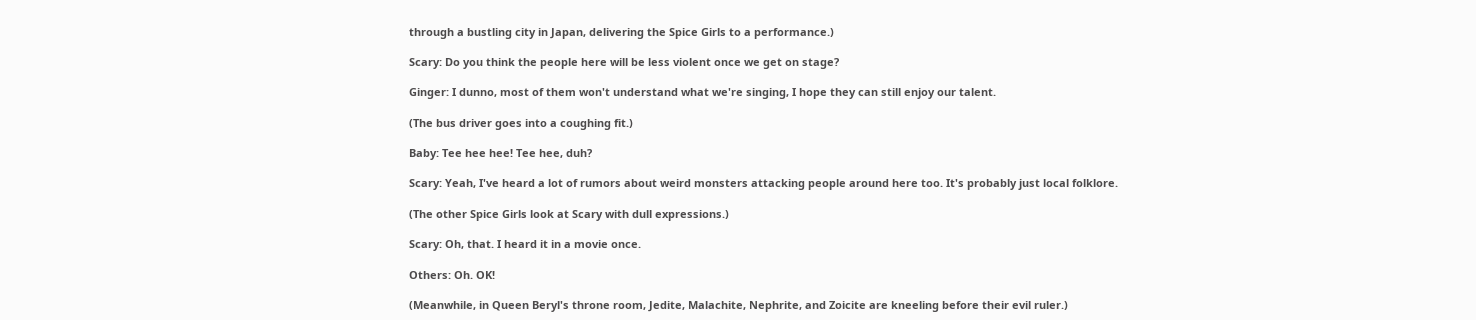through a bustling city in Japan, delivering the Spice Girls to a performance.)

Scary: Do you think the people here will be less violent once we get on stage?

Ginger: I dunno, most of them won't understand what we're singing, I hope they can still enjoy our talent.

(The bus driver goes into a coughing fit.)

Baby: Tee hee hee! Tee hee, duh?

Scary: Yeah, I've heard a lot of rumors about weird monsters attacking people around here too. It's probably just local folklore.

(The other Spice Girls look at Scary with dull expressions.)

Scary: Oh, that. I heard it in a movie once.

Others: Oh. OK!

(Meanwhile, in Queen Beryl's throne room, Jedite, Malachite, Nephrite, and Zoicite are kneeling before their evil ruler.)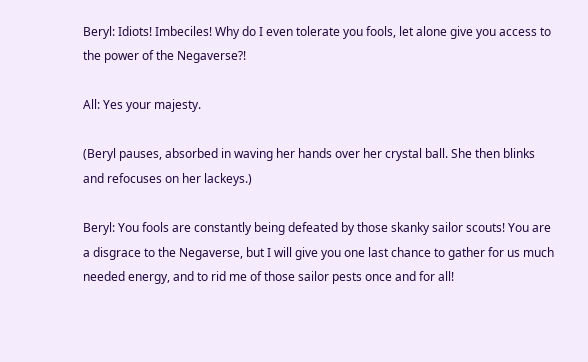Beryl: Idiots! Imbeciles! Why do I even tolerate you fools, let alone give you access to the power of the Negaverse?!

All: Yes your majesty.

(Beryl pauses, absorbed in waving her hands over her crystal ball. She then blinks and refocuses on her lackeys.)

Beryl: You fools are constantly being defeated by those skanky sailor scouts! You are a disgrace to the Negaverse, but I will give you one last chance to gather for us much needed energy, and to rid me of those sailor pests once and for all!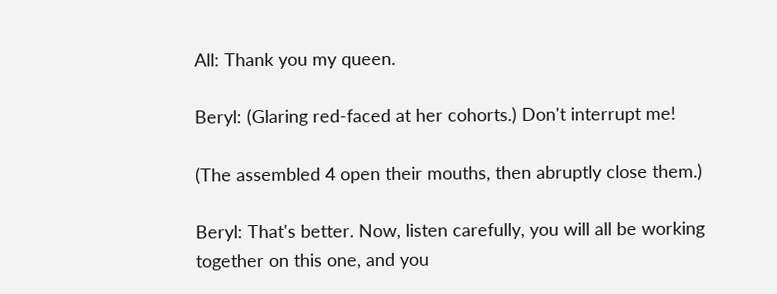All: Thank you my queen.

Beryl: (Glaring red-faced at her cohorts.) Don't interrupt me!

(The assembled 4 open their mouths, then abruptly close them.)

Beryl: That's better. Now, listen carefully, you will all be working together on this one, and you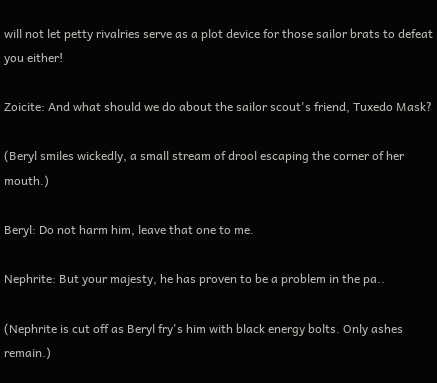will not let petty rivalries serve as a plot device for those sailor brats to defeat you either!

Zoicite: And what should we do about the sailor scout's friend, Tuxedo Mask?

(Beryl smiles wickedly, a small stream of drool escaping the corner of her mouth.)

Beryl: Do not harm him, leave that one to me.

Nephrite: But your majesty, he has proven to be a problem in the pa..

(Nephrite is cut off as Beryl fry's him with black energy bolts. Only ashes remain.)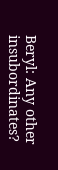Beryl: Any other insubordinates?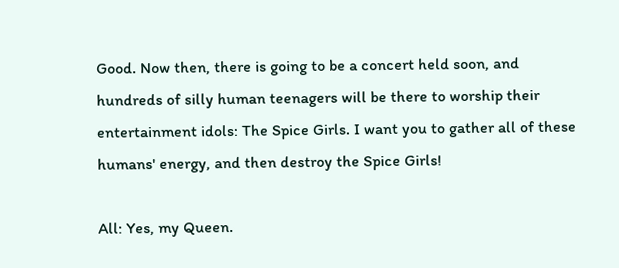Good. Now then, there is going to be a concert held soon, and hundreds of silly human teenagers will be there to worship their entertainment idols: The Spice Girls. I want you to gather all of these humans' energy, and then destroy the Spice Girls!

All: Yes, my Queen.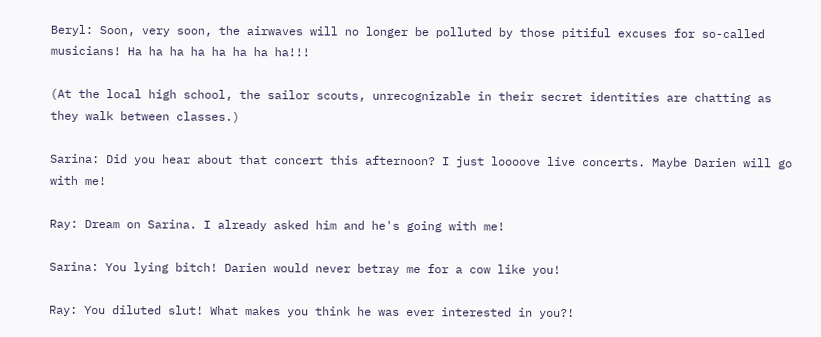Beryl: Soon, very soon, the airwaves will no longer be polluted by those pitiful excuses for so-called musicians! Ha ha ha ha ha ha ha ha!!!

(At the local high school, the sailor scouts, unrecognizable in their secret identities are chatting as they walk between classes.)

Sarina: Did you hear about that concert this afternoon? I just loooove live concerts. Maybe Darien will go with me!

Ray: Dream on Sarina. I already asked him and he's going with me!

Sarina: You lying bitch! Darien would never betray me for a cow like you!

Ray: You diluted slut! What makes you think he was ever interested in you?!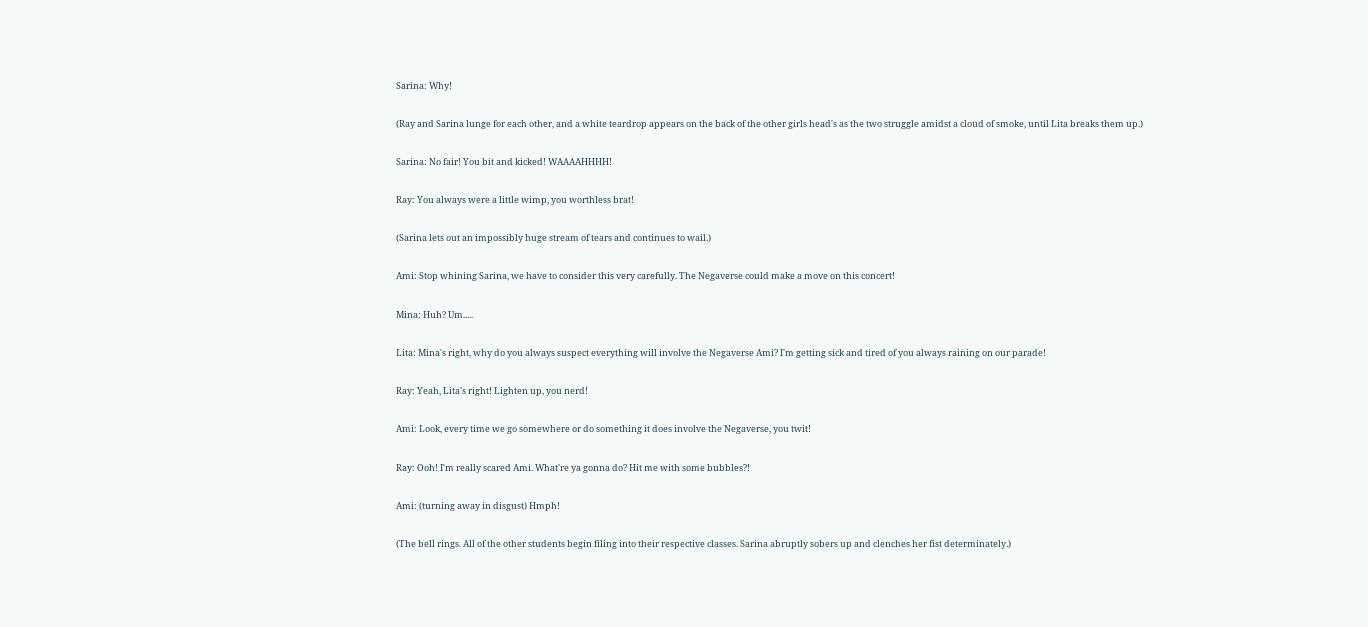Sarina: Why!

(Ray and Sarina lunge for each other, and a white teardrop appears on the back of the other girls head's as the two struggle amidst a cloud of smoke, until Lita breaks them up.)

Sarina: No fair! You bit and kicked! WAAAAHHHH!

Ray: You always were a little wimp, you worthless brat!

(Sarina lets out an impossibly huge stream of tears and continues to wail.)

Ami: Stop whining Sarina, we have to consider this very carefully. The Negaverse could make a move on this concert!

Mina: Huh? Um.....

Lita: Mina's right, why do you always suspect everything will involve the Negaverse Ami? I'm getting sick and tired of you always raining on our parade!

Ray: Yeah, Lita's right! Lighten up, you nerd!

Ami: Look, every time we go somewhere or do something it does involve the Negaverse, you twit!

Ray: Ooh! I'm really scared Ami. What're ya gonna do? Hit me with some bubbles?!

Ami: (turning away in disgust) Hmph!

(The bell rings. All of the other students begin filing into their respective classes. Sarina abruptly sobers up and clenches her fist determinately.)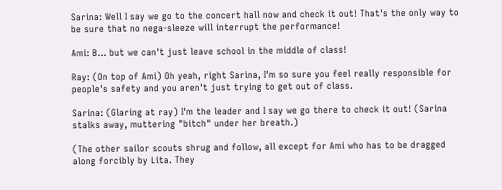Sarina: Well I say we go to the concert hall now and check it out! That's the only way to be sure that no nega-sleeze will interrupt the performance!

Ami: B... but we can't just leave school in the middle of class!

Ray: (On top of Ami) Oh yeah, right Sarina, I'm so sure you feel really responsible for people's safety and you aren't just trying to get out of class.

Sarina: (Glaring at ray) I'm the leader and I say we go there to check it out! (Sarina stalks away, muttering "bitch" under her breath.)

(The other sailor scouts shrug and follow, all except for Ami who has to be dragged along forcibly by Lita. They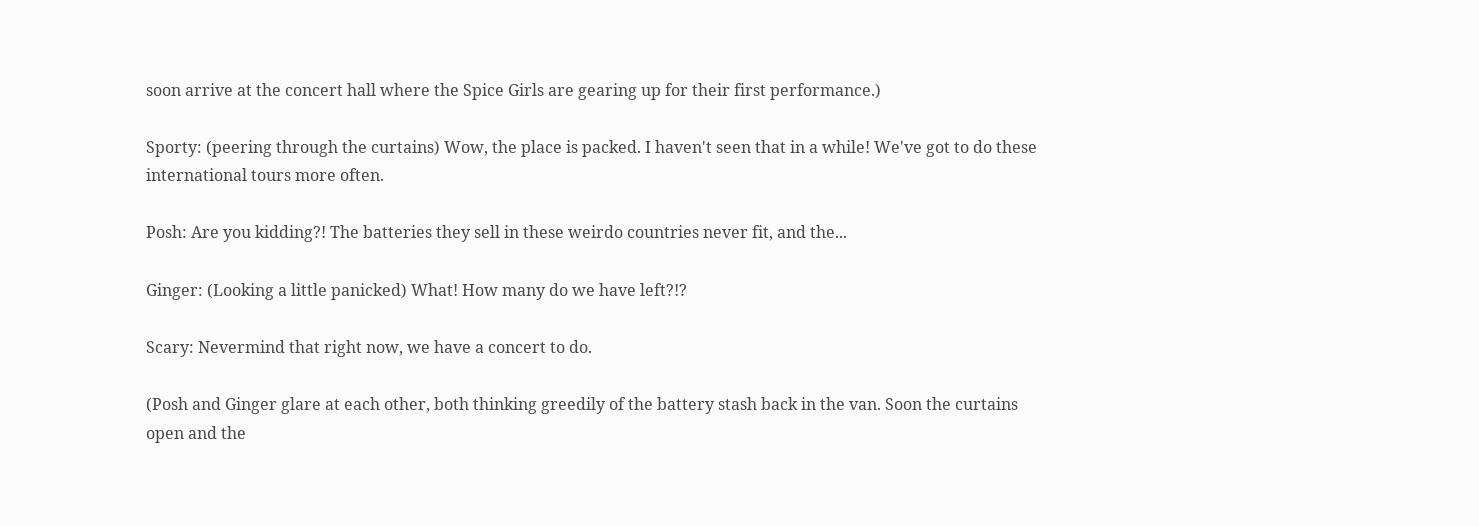soon arrive at the concert hall where the Spice Girls are gearing up for their first performance.)

Sporty: (peering through the curtains) Wow, the place is packed. I haven't seen that in a while! We've got to do these international tours more often.

Posh: Are you kidding?! The batteries they sell in these weirdo countries never fit, and the...

Ginger: (Looking a little panicked) What! How many do we have left?!?

Scary: Nevermind that right now, we have a concert to do.

(Posh and Ginger glare at each other, both thinking greedily of the battery stash back in the van. Soon the curtains open and the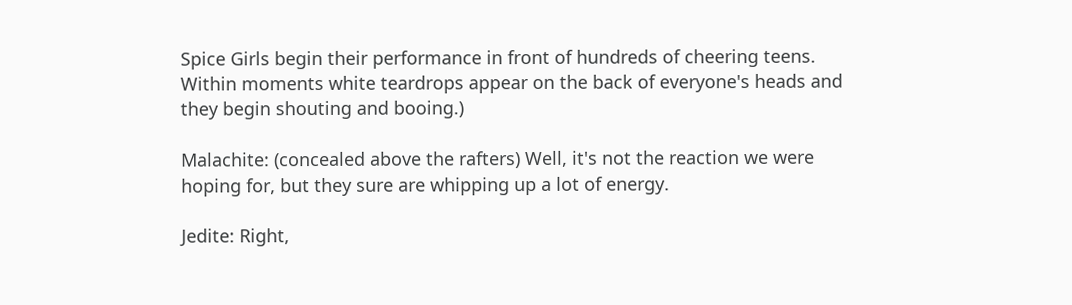Spice Girls begin their performance in front of hundreds of cheering teens. Within moments white teardrops appear on the back of everyone's heads and they begin shouting and booing.)

Malachite: (concealed above the rafters) Well, it's not the reaction we were hoping for, but they sure are whipping up a lot of energy.

Jedite: Right,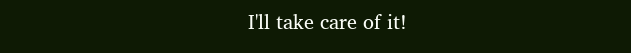I'll take care of it!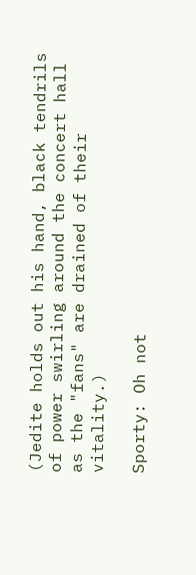(Jedite holds out his hand, black tendrils of power swirling around the concert hall as the "fans" are drained of their vitality.)

Sporty: Oh not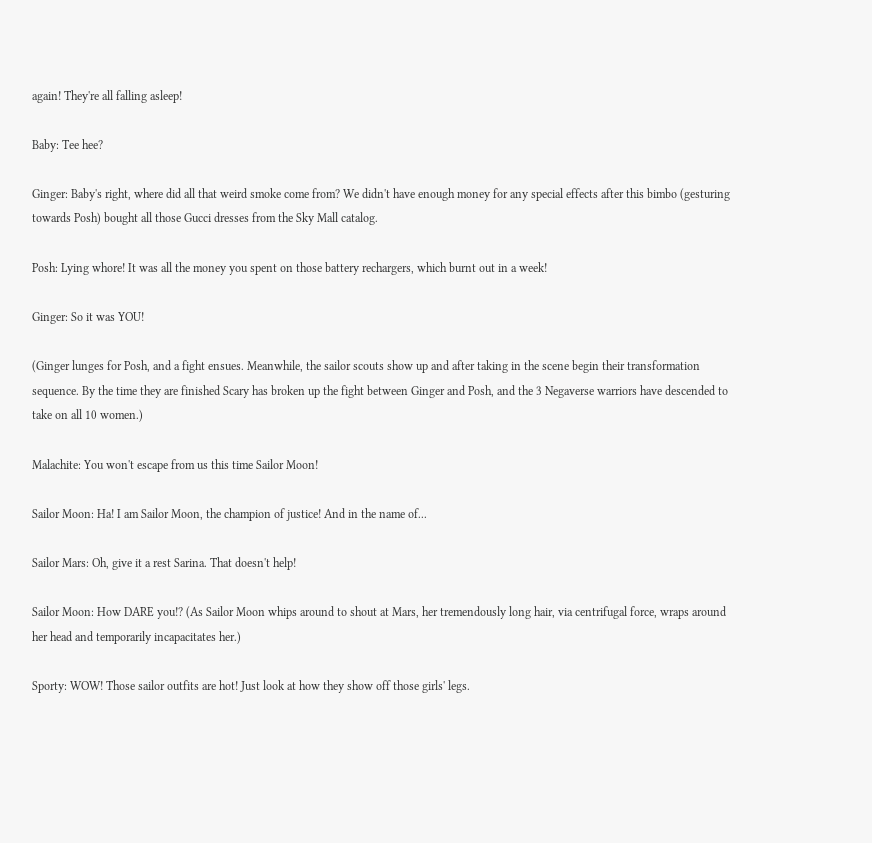again! They're all falling asleep!

Baby: Tee hee?

Ginger: Baby's right, where did all that weird smoke come from? We didn't have enough money for any special effects after this bimbo (gesturing towards Posh) bought all those Gucci dresses from the Sky Mall catalog.

Posh: Lying whore! It was all the money you spent on those battery rechargers, which burnt out in a week!

Ginger: So it was YOU!

(Ginger lunges for Posh, and a fight ensues. Meanwhile, the sailor scouts show up and after taking in the scene begin their transformation sequence. By the time they are finished Scary has broken up the fight between Ginger and Posh, and the 3 Negaverse warriors have descended to take on all 10 women.)

Malachite: You won't escape from us this time Sailor Moon!

Sailor Moon: Ha! I am Sailor Moon, the champion of justice! And in the name of...

Sailor Mars: Oh, give it a rest Sarina. That doesn't help!

Sailor Moon: How DARE you!? (As Sailor Moon whips around to shout at Mars, her tremendously long hair, via centrifugal force, wraps around her head and temporarily incapacitates her.)

Sporty: WOW! Those sailor outfits are hot! Just look at how they show off those girls' legs.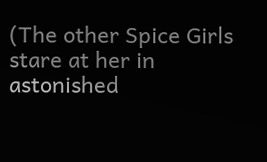(The other Spice Girls stare at her in astonished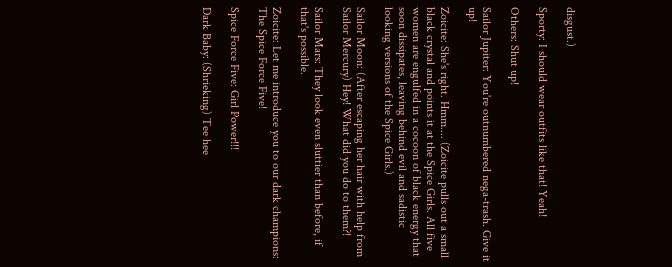disgust.)

Sporty: I should wear outfits like that! Yeah!

Others: Shut up!

Sailor Jupiter: You're outnumbered nega-trash. Give it up!

Zoicite: She's right. Hmm.... (Zoicite pulls out a small black crystal and points it at the Spice Girls. All five women are engulfed in a cocoon of black energy that soon dissipates, leaving behind evil and sadistic looking versions of the Spice Girls.)

Sailor Moon: (After escaping her hair with help from Sailor Mercury) Hey! What did you do to them?!

Sailor Mars: They look even sluttier than before, if that's possible.

Zoicite: Let me introduce you to our dark champions: The Spice Force Five!

Spice Force Five: Girl Power!!!

Dark Baby: (Shrieking) Tee hee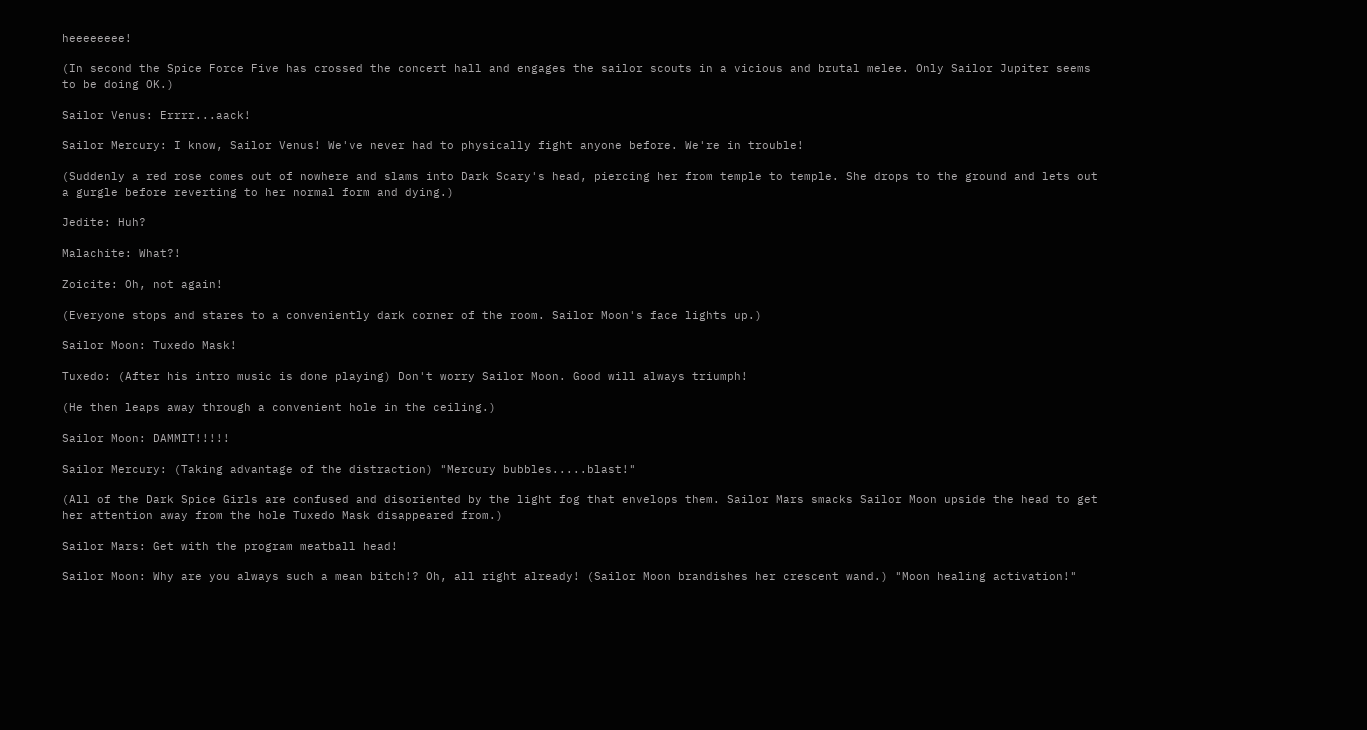heeeeeeee!

(In second the Spice Force Five has crossed the concert hall and engages the sailor scouts in a vicious and brutal melee. Only Sailor Jupiter seems to be doing OK.)

Sailor Venus: Errrr...aack!

Sailor Mercury: I know, Sailor Venus! We've never had to physically fight anyone before. We're in trouble!

(Suddenly a red rose comes out of nowhere and slams into Dark Scary's head, piercing her from temple to temple. She drops to the ground and lets out a gurgle before reverting to her normal form and dying.)

Jedite: Huh?

Malachite: What?!

Zoicite: Oh, not again!

(Everyone stops and stares to a conveniently dark corner of the room. Sailor Moon's face lights up.)

Sailor Moon: Tuxedo Mask!

Tuxedo: (After his intro music is done playing) Don't worry Sailor Moon. Good will always triumph!

(He then leaps away through a convenient hole in the ceiling.)

Sailor Moon: DAMMIT!!!!!

Sailor Mercury: (Taking advantage of the distraction) "Mercury bubbles.....blast!"

(All of the Dark Spice Girls are confused and disoriented by the light fog that envelops them. Sailor Mars smacks Sailor Moon upside the head to get her attention away from the hole Tuxedo Mask disappeared from.)

Sailor Mars: Get with the program meatball head!

Sailor Moon: Why are you always such a mean bitch!? Oh, all right already! (Sailor Moon brandishes her crescent wand.) "Moon healing activation!"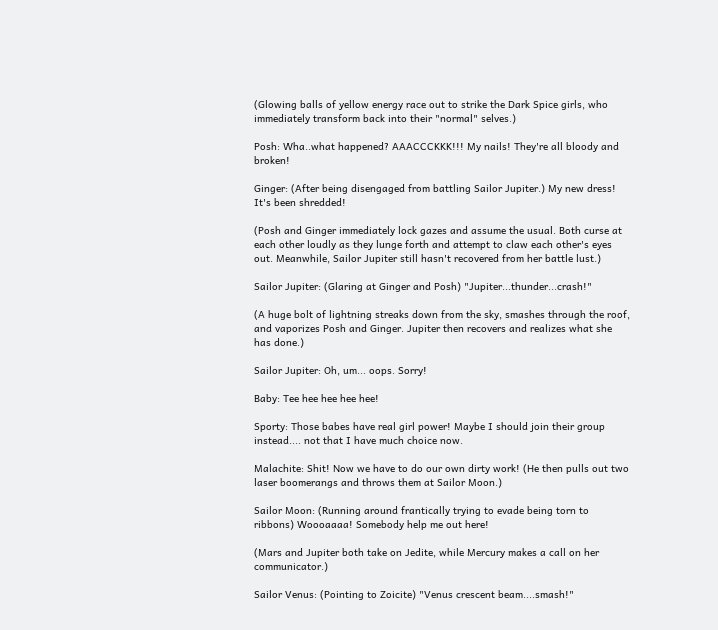(Glowing balls of yellow energy race out to strike the Dark Spice girls, who immediately transform back into their "normal" selves.)

Posh: Wha..what happened? AAACCCKKK!!! My nails! They're all bloody and broken!

Ginger: (After being disengaged from battling Sailor Jupiter.) My new dress! It's been shredded!

(Posh and Ginger immediately lock gazes and assume the usual. Both curse at each other loudly as they lunge forth and attempt to claw each other's eyes out. Meanwhile, Sailor Jupiter still hasn't recovered from her battle lust.)

Sailor Jupiter: (Glaring at Ginger and Posh) "Jupiter...thunder...crash!"

(A huge bolt of lightning streaks down from the sky, smashes through the roof, and vaporizes Posh and Ginger. Jupiter then recovers and realizes what she has done.)

Sailor Jupiter: Oh, um... oops. Sorry!

Baby: Tee hee hee hee hee!

Sporty: Those babes have real girl power! Maybe I should join their group instead.... not that I have much choice now.

Malachite: Shit! Now we have to do our own dirty work! (He then pulls out two laser boomerangs and throws them at Sailor Moon.)

Sailor Moon: (Running around frantically trying to evade being torn to ribbons) Woooaaaa! Somebody help me out here!

(Mars and Jupiter both take on Jedite, while Mercury makes a call on her communicator.)

Sailor Venus: (Pointing to Zoicite) "Venus crescent beam....smash!"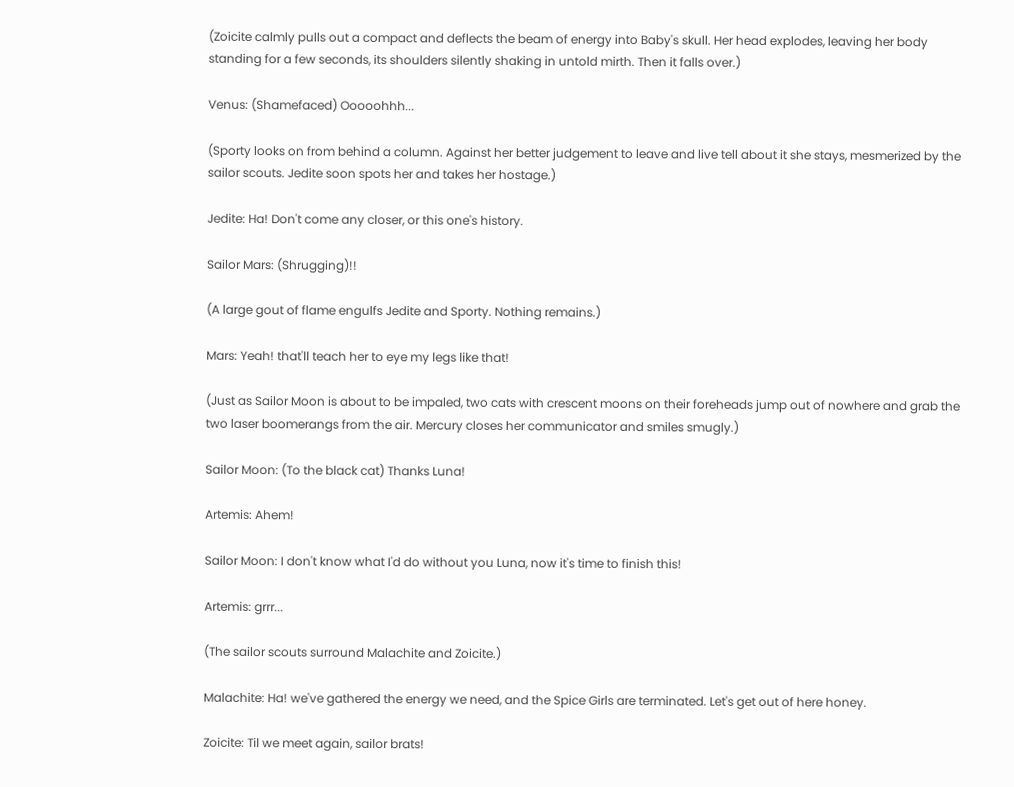(Zoicite calmly pulls out a compact and deflects the beam of energy into Baby's skull. Her head explodes, leaving her body standing for a few seconds, its shoulders silently shaking in untold mirth. Then it falls over.)

Venus: (Shamefaced) Ooooohhh...

(Sporty looks on from behind a column. Against her better judgement to leave and live tell about it she stays, mesmerized by the sailor scouts. Jedite soon spots her and takes her hostage.)

Jedite: Ha! Don't come any closer, or this one's history.

Sailor Mars: (Shrugging)!!

(A large gout of flame engulfs Jedite and Sporty. Nothing remains.)

Mars: Yeah! that'll teach her to eye my legs like that!

(Just as Sailor Moon is about to be impaled, two cats with crescent moons on their foreheads jump out of nowhere and grab the two laser boomerangs from the air. Mercury closes her communicator and smiles smugly.)

Sailor Moon: (To the black cat) Thanks Luna!

Artemis: Ahem!

Sailor Moon: I don't know what I'd do without you Luna, now it's time to finish this!

Artemis: grrr...

(The sailor scouts surround Malachite and Zoicite.)

Malachite: Ha! we've gathered the energy we need, and the Spice Girls are terminated. Let's get out of here honey.

Zoicite: Til we meet again, sailor brats!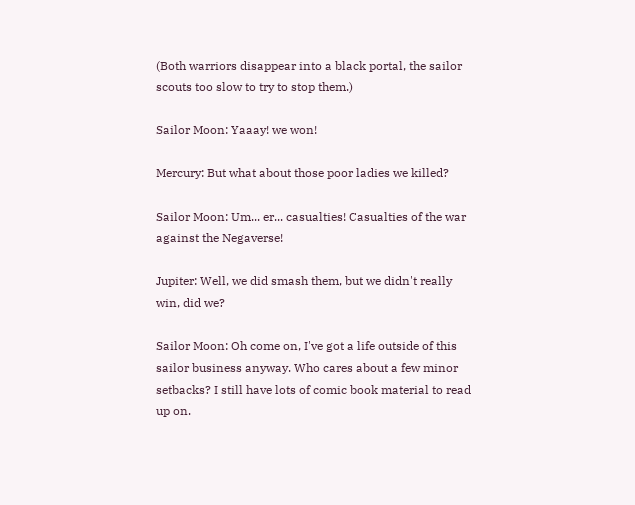(Both warriors disappear into a black portal, the sailor scouts too slow to try to stop them.)

Sailor Moon: Yaaay! we won!

Mercury: But what about those poor ladies we killed?

Sailor Moon: Um... er... casualties! Casualties of the war against the Negaverse!

Jupiter: Well, we did smash them, but we didn't really win, did we?

Sailor Moon: Oh come on, I've got a life outside of this sailor business anyway. Who cares about a few minor setbacks? I still have lots of comic book material to read up on.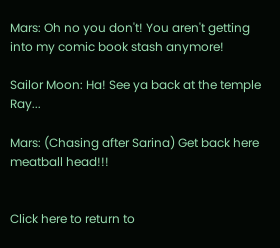Mars: Oh no you don't! You aren't getting into my comic book stash anymore!

Sailor Moon: Ha! See ya back at the temple Ray...

Mars: (Chasing after Sarina) Get back here meatball head!!!


Click here to return to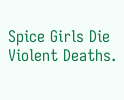Spice Girls Die Violent Deaths.